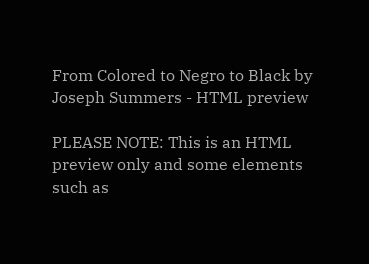From Colored to Negro to Black by Joseph Summers - HTML preview

PLEASE NOTE: This is an HTML preview only and some elements such as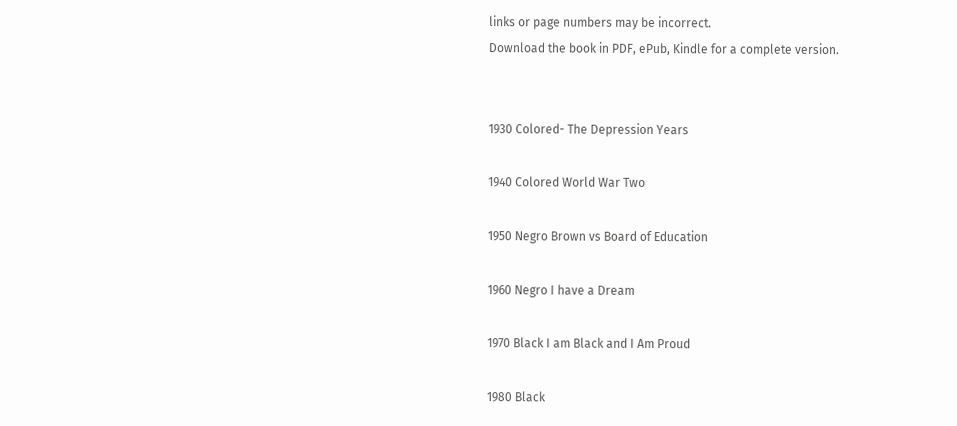links or page numbers may be incorrect.
Download the book in PDF, ePub, Kindle for a complete version.


1930 Colored- The Depression Years

1940 Colored World War Two

1950 Negro Brown vs Board of Education

1960 Negro I have a Dream

1970 Black I am Black and I Am Proud

1980 Black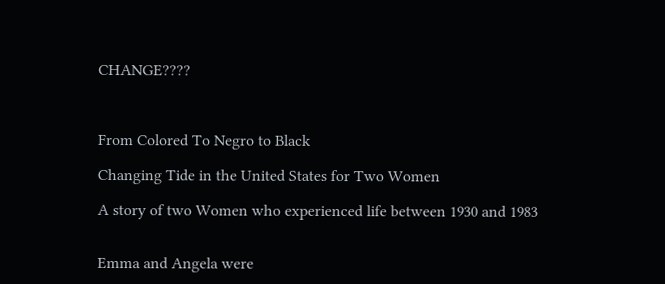CHANGE????



From Colored To Negro to Black

Changing Tide in the United States for Two Women

A story of two Women who experienced life between 1930 and 1983


Emma and Angela were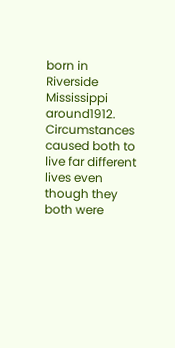born in Riverside Mississippi around1912. Circumstances caused both to live far different lives even though they both were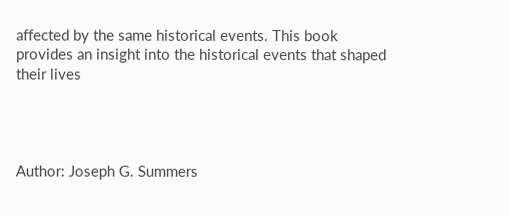affected by the same historical events. This book provides an insight into the historical events that shaped their lives




Author: Joseph G. Summers